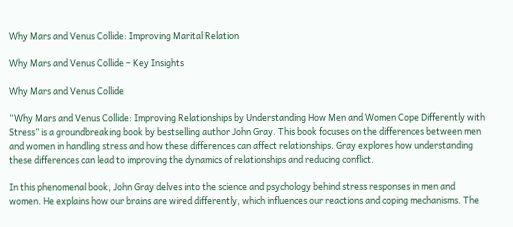Why Mars and Venus Collide: Improving Marital Relation

Why Mars and Venus Collide – Key Insights

Why Mars and Venus Collide

“Why Mars and Venus Collide: Improving Relationships by Understanding How Men and Women Cope Differently with Stress” is a groundbreaking book by bestselling author John Gray. This book focuses on the differences between men and women in handling stress and how these differences can affect relationships. Gray explores how understanding these differences can lead to improving the dynamics of relationships and reducing conflict.

In this phenomenal book, John Gray delves into the science and psychology behind stress responses in men and women. He explains how our brains are wired differently, which influences our reactions and coping mechanisms. The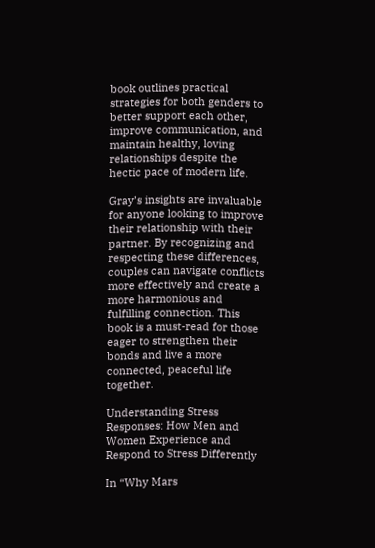book outlines practical strategies for both genders to better support each other, improve communication, and maintain healthy, loving relationships despite the hectic pace of modern life.

Gray’s insights are invaluable for anyone looking to improve their relationship with their partner. By recognizing and respecting these differences, couples can navigate conflicts more effectively and create a more harmonious and fulfilling connection. This book is a must-read for those eager to strengthen their bonds and live a more connected, peaceful life together.

Understanding Stress Responses: How Men and Women Experience and Respond to Stress Differently

In “Why Mars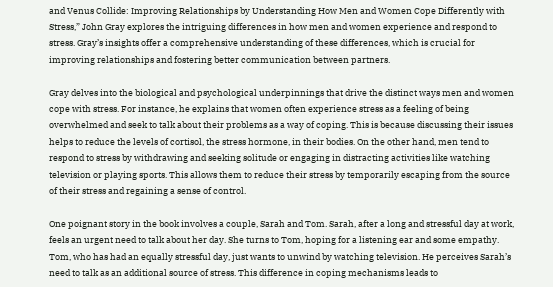and Venus Collide: Improving Relationships by Understanding How Men and Women Cope Differently with Stress,” John Gray explores the intriguing differences in how men and women experience and respond to stress. Gray’s insights offer a comprehensive understanding of these differences, which is crucial for improving relationships and fostering better communication between partners.

Gray delves into the biological and psychological underpinnings that drive the distinct ways men and women cope with stress. For instance, he explains that women often experience stress as a feeling of being overwhelmed and seek to talk about their problems as a way of coping. This is because discussing their issues helps to reduce the levels of cortisol, the stress hormone, in their bodies. On the other hand, men tend to respond to stress by withdrawing and seeking solitude or engaging in distracting activities like watching television or playing sports. This allows them to reduce their stress by temporarily escaping from the source of their stress and regaining a sense of control.

One poignant story in the book involves a couple, Sarah and Tom. Sarah, after a long and stressful day at work, feels an urgent need to talk about her day. She turns to Tom, hoping for a listening ear and some empathy. Tom, who has had an equally stressful day, just wants to unwind by watching television. He perceives Sarah’s need to talk as an additional source of stress. This difference in coping mechanisms leads to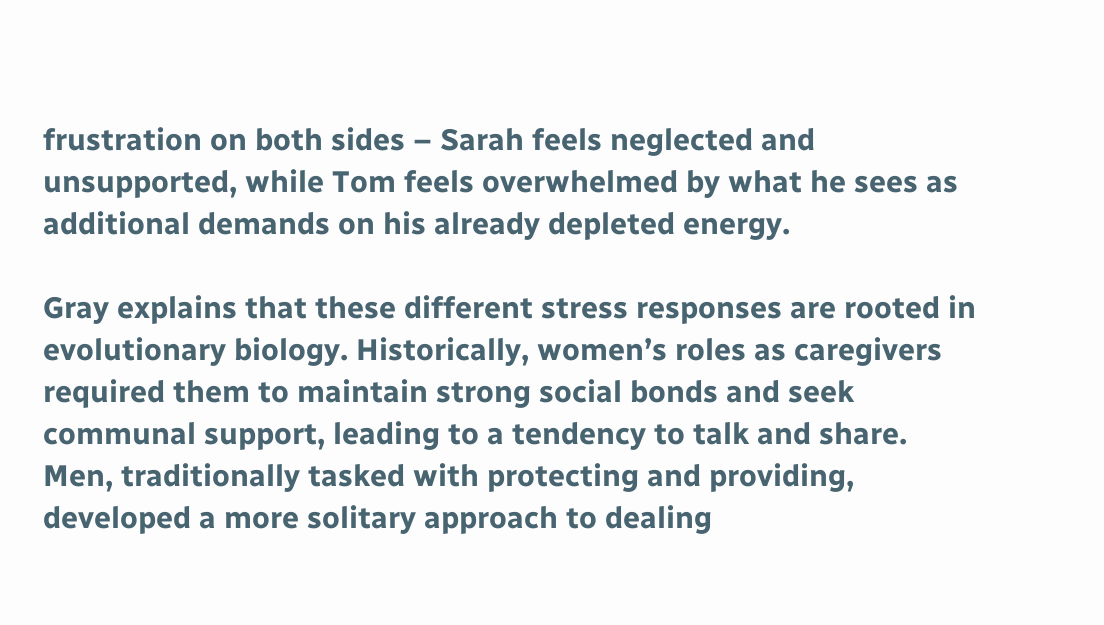frustration on both sides – Sarah feels neglected and unsupported, while Tom feels overwhelmed by what he sees as additional demands on his already depleted energy.

Gray explains that these different stress responses are rooted in evolutionary biology. Historically, women’s roles as caregivers required them to maintain strong social bonds and seek communal support, leading to a tendency to talk and share. Men, traditionally tasked with protecting and providing, developed a more solitary approach to dealing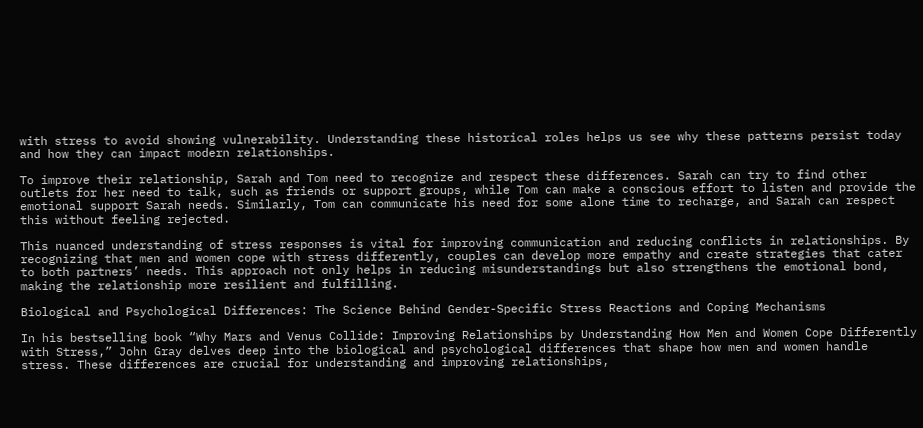with stress to avoid showing vulnerability. Understanding these historical roles helps us see why these patterns persist today and how they can impact modern relationships.

To improve their relationship, Sarah and Tom need to recognize and respect these differences. Sarah can try to find other outlets for her need to talk, such as friends or support groups, while Tom can make a conscious effort to listen and provide the emotional support Sarah needs. Similarly, Tom can communicate his need for some alone time to recharge, and Sarah can respect this without feeling rejected.

This nuanced understanding of stress responses is vital for improving communication and reducing conflicts in relationships. By recognizing that men and women cope with stress differently, couples can develop more empathy and create strategies that cater to both partners’ needs. This approach not only helps in reducing misunderstandings but also strengthens the emotional bond, making the relationship more resilient and fulfilling.

Biological and Psychological Differences: The Science Behind Gender-Specific Stress Reactions and Coping Mechanisms

In his bestselling book “Why Mars and Venus Collide: Improving Relationships by Understanding How Men and Women Cope Differently with Stress,” John Gray delves deep into the biological and psychological differences that shape how men and women handle stress. These differences are crucial for understanding and improving relationships,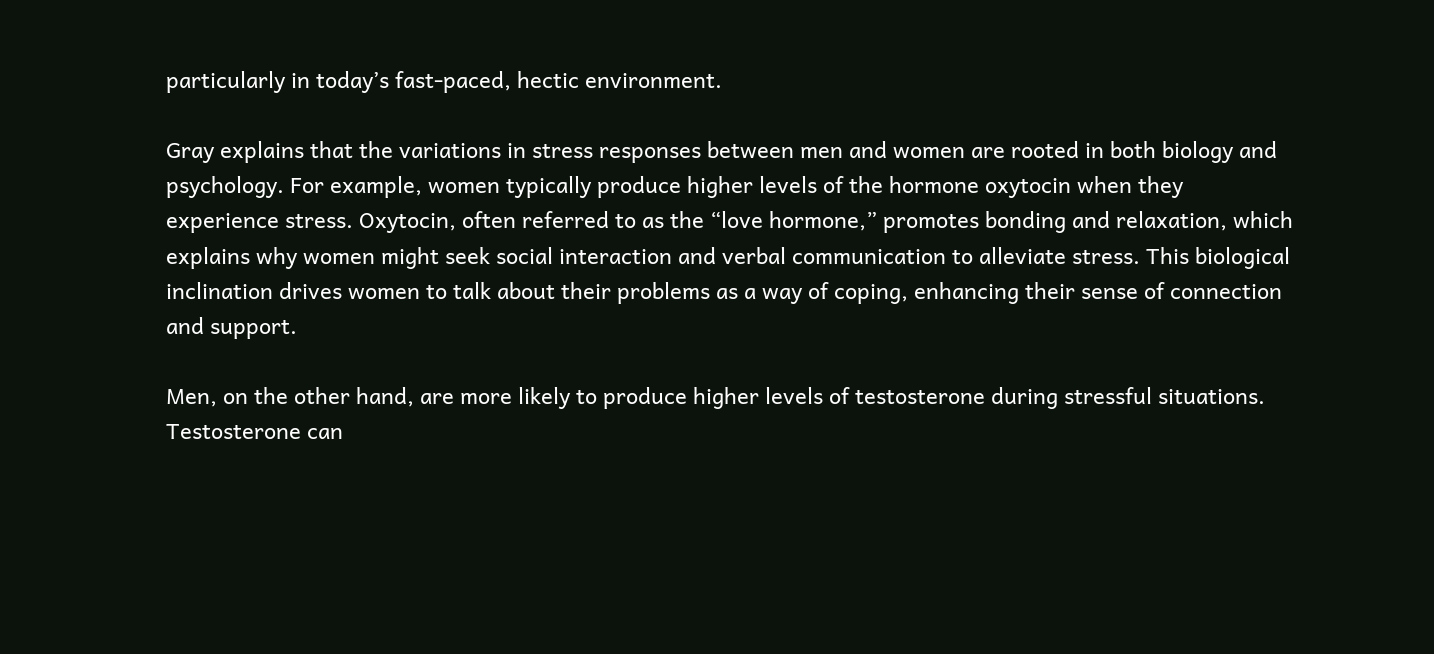particularly in today’s fast-paced, hectic environment.

Gray explains that the variations in stress responses between men and women are rooted in both biology and psychology. For example, women typically produce higher levels of the hormone oxytocin when they experience stress. Oxytocin, often referred to as the “love hormone,” promotes bonding and relaxation, which explains why women might seek social interaction and verbal communication to alleviate stress. This biological inclination drives women to talk about their problems as a way of coping, enhancing their sense of connection and support.

Men, on the other hand, are more likely to produce higher levels of testosterone during stressful situations. Testosterone can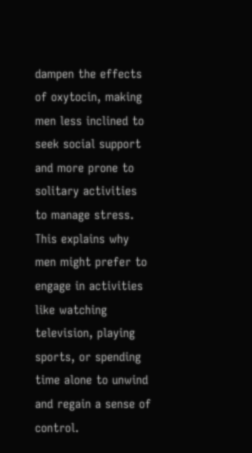dampen the effects of oxytocin, making men less inclined to seek social support and more prone to solitary activities to manage stress. This explains why men might prefer to engage in activities like watching television, playing sports, or spending time alone to unwind and regain a sense of control.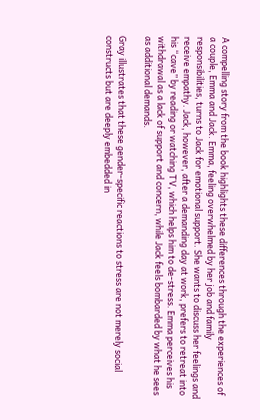A compelling story from the book highlights these differences through the experiences of a couple, Emma and Jack. Emma, feeling overwhelmed by her job and family responsibilities, turns to Jack for emotional support. She wants to discuss her feelings and receive empathy. Jack, however, after a demanding day at work, prefers to retreat into his “cave” by reading or watching TV, which helps him to de-stress. Emma perceives his withdrawal as a lack of support and concern, while Jack feels bombarded by what he sees as additional demands.

Gray illustrates that these gender-specific reactions to stress are not merely social constructs but are deeply embedded in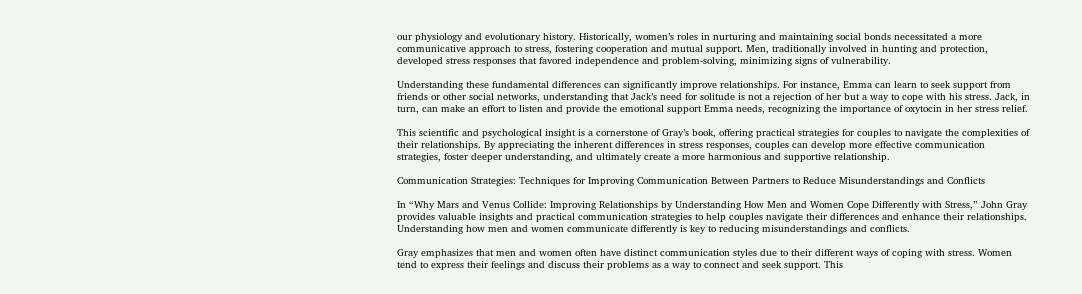our physiology and evolutionary history. Historically, women’s roles in nurturing and maintaining social bonds necessitated a more communicative approach to stress, fostering cooperation and mutual support. Men, traditionally involved in hunting and protection, developed stress responses that favored independence and problem-solving, minimizing signs of vulnerability.

Understanding these fundamental differences can significantly improve relationships. For instance, Emma can learn to seek support from friends or other social networks, understanding that Jack’s need for solitude is not a rejection of her but a way to cope with his stress. Jack, in turn, can make an effort to listen and provide the emotional support Emma needs, recognizing the importance of oxytocin in her stress relief.

This scientific and psychological insight is a cornerstone of Gray’s book, offering practical strategies for couples to navigate the complexities of their relationships. By appreciating the inherent differences in stress responses, couples can develop more effective communication strategies, foster deeper understanding, and ultimately create a more harmonious and supportive relationship.

Communication Strategies: Techniques for Improving Communication Between Partners to Reduce Misunderstandings and Conflicts

In “Why Mars and Venus Collide: Improving Relationships by Understanding How Men and Women Cope Differently with Stress,” John Gray provides valuable insights and practical communication strategies to help couples navigate their differences and enhance their relationships. Understanding how men and women communicate differently is key to reducing misunderstandings and conflicts.

Gray emphasizes that men and women often have distinct communication styles due to their different ways of coping with stress. Women tend to express their feelings and discuss their problems as a way to connect and seek support. This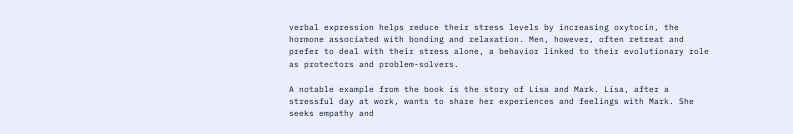verbal expression helps reduce their stress levels by increasing oxytocin, the hormone associated with bonding and relaxation. Men, however, often retreat and prefer to deal with their stress alone, a behavior linked to their evolutionary role as protectors and problem-solvers.

A notable example from the book is the story of Lisa and Mark. Lisa, after a stressful day at work, wants to share her experiences and feelings with Mark. She seeks empathy and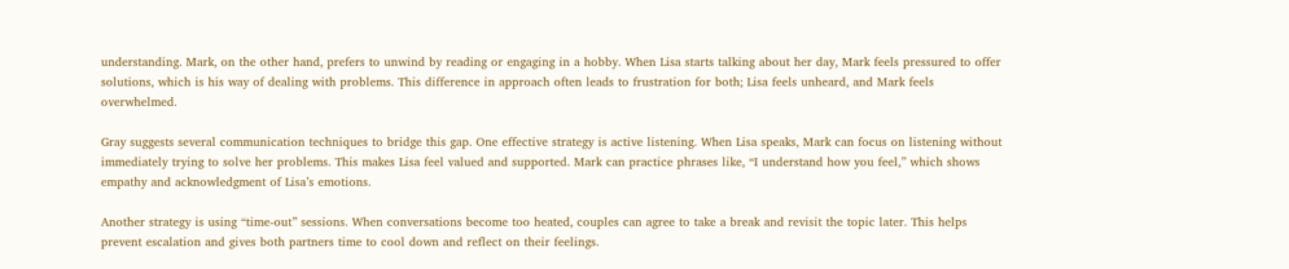understanding. Mark, on the other hand, prefers to unwind by reading or engaging in a hobby. When Lisa starts talking about her day, Mark feels pressured to offer solutions, which is his way of dealing with problems. This difference in approach often leads to frustration for both; Lisa feels unheard, and Mark feels overwhelmed.

Gray suggests several communication techniques to bridge this gap. One effective strategy is active listening. When Lisa speaks, Mark can focus on listening without immediately trying to solve her problems. This makes Lisa feel valued and supported. Mark can practice phrases like, “I understand how you feel,” which shows empathy and acknowledgment of Lisa’s emotions.

Another strategy is using “time-out” sessions. When conversations become too heated, couples can agree to take a break and revisit the topic later. This helps prevent escalation and gives both partners time to cool down and reflect on their feelings.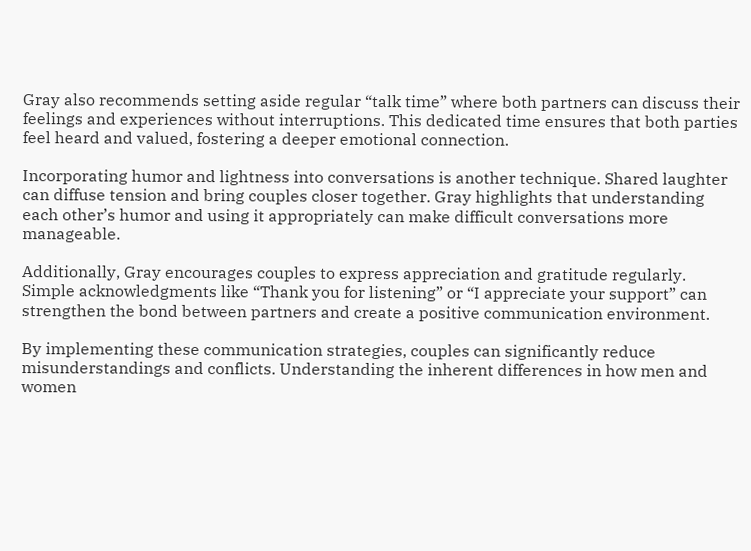Gray also recommends setting aside regular “talk time” where both partners can discuss their feelings and experiences without interruptions. This dedicated time ensures that both parties feel heard and valued, fostering a deeper emotional connection.

Incorporating humor and lightness into conversations is another technique. Shared laughter can diffuse tension and bring couples closer together. Gray highlights that understanding each other’s humor and using it appropriately can make difficult conversations more manageable.

Additionally, Gray encourages couples to express appreciation and gratitude regularly. Simple acknowledgments like “Thank you for listening” or “I appreciate your support” can strengthen the bond between partners and create a positive communication environment.

By implementing these communication strategies, couples can significantly reduce misunderstandings and conflicts. Understanding the inherent differences in how men and women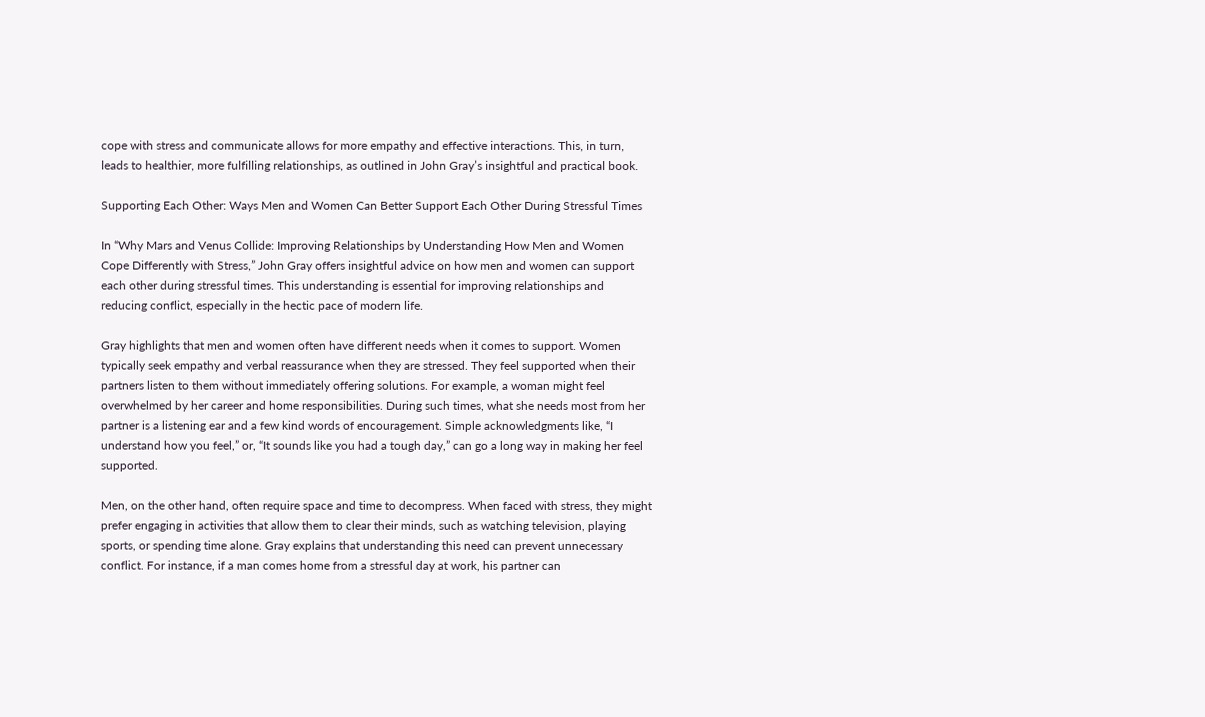cope with stress and communicate allows for more empathy and effective interactions. This, in turn, leads to healthier, more fulfilling relationships, as outlined in John Gray’s insightful and practical book.

Supporting Each Other: Ways Men and Women Can Better Support Each Other During Stressful Times

In “Why Mars and Venus Collide: Improving Relationships by Understanding How Men and Women Cope Differently with Stress,” John Gray offers insightful advice on how men and women can support each other during stressful times. This understanding is essential for improving relationships and reducing conflict, especially in the hectic pace of modern life.

Gray highlights that men and women often have different needs when it comes to support. Women typically seek empathy and verbal reassurance when they are stressed. They feel supported when their partners listen to them without immediately offering solutions. For example, a woman might feel overwhelmed by her career and home responsibilities. During such times, what she needs most from her partner is a listening ear and a few kind words of encouragement. Simple acknowledgments like, “I understand how you feel,” or, “It sounds like you had a tough day,” can go a long way in making her feel supported.

Men, on the other hand, often require space and time to decompress. When faced with stress, they might prefer engaging in activities that allow them to clear their minds, such as watching television, playing sports, or spending time alone. Gray explains that understanding this need can prevent unnecessary conflict. For instance, if a man comes home from a stressful day at work, his partner can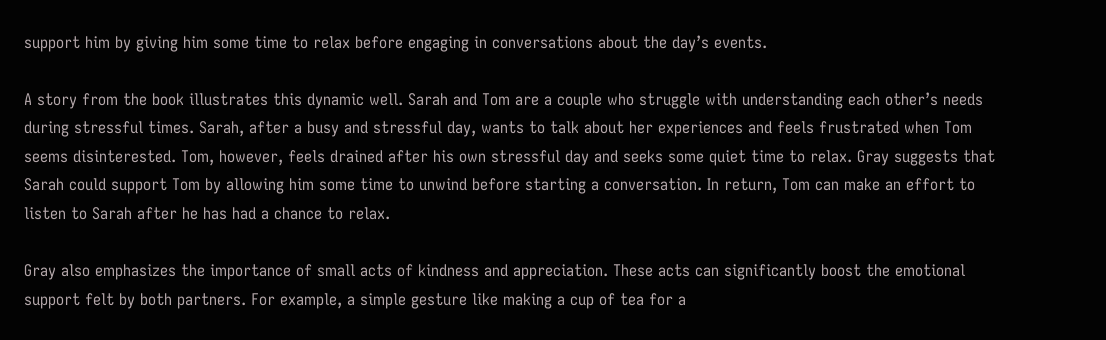support him by giving him some time to relax before engaging in conversations about the day’s events.

A story from the book illustrates this dynamic well. Sarah and Tom are a couple who struggle with understanding each other’s needs during stressful times. Sarah, after a busy and stressful day, wants to talk about her experiences and feels frustrated when Tom seems disinterested. Tom, however, feels drained after his own stressful day and seeks some quiet time to relax. Gray suggests that Sarah could support Tom by allowing him some time to unwind before starting a conversation. In return, Tom can make an effort to listen to Sarah after he has had a chance to relax.

Gray also emphasizes the importance of small acts of kindness and appreciation. These acts can significantly boost the emotional support felt by both partners. For example, a simple gesture like making a cup of tea for a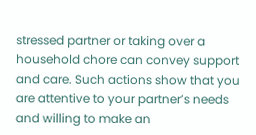stressed partner or taking over a household chore can convey support and care. Such actions show that you are attentive to your partner’s needs and willing to make an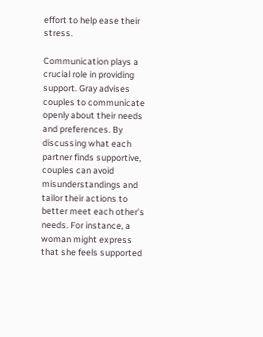effort to help ease their stress.

Communication plays a crucial role in providing support. Gray advises couples to communicate openly about their needs and preferences. By discussing what each partner finds supportive, couples can avoid misunderstandings and tailor their actions to better meet each other’s needs. For instance, a woman might express that she feels supported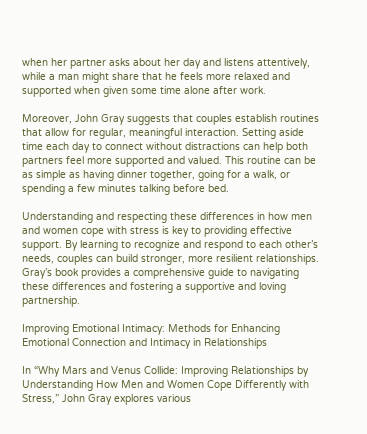when her partner asks about her day and listens attentively, while a man might share that he feels more relaxed and supported when given some time alone after work.

Moreover, John Gray suggests that couples establish routines that allow for regular, meaningful interaction. Setting aside time each day to connect without distractions can help both partners feel more supported and valued. This routine can be as simple as having dinner together, going for a walk, or spending a few minutes talking before bed.

Understanding and respecting these differences in how men and women cope with stress is key to providing effective support. By learning to recognize and respond to each other’s needs, couples can build stronger, more resilient relationships. Gray’s book provides a comprehensive guide to navigating these differences and fostering a supportive and loving partnership.

Improving Emotional Intimacy: Methods for Enhancing Emotional Connection and Intimacy in Relationships

In “Why Mars and Venus Collide: Improving Relationships by Understanding How Men and Women Cope Differently with Stress,” John Gray explores various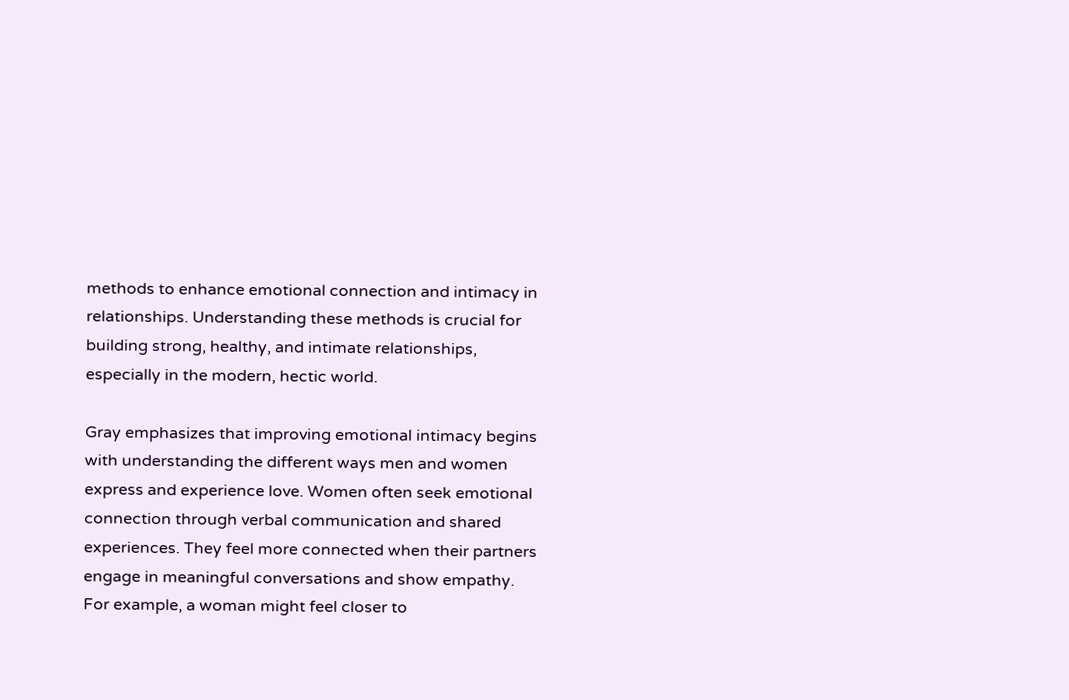methods to enhance emotional connection and intimacy in relationships. Understanding these methods is crucial for building strong, healthy, and intimate relationships, especially in the modern, hectic world.

Gray emphasizes that improving emotional intimacy begins with understanding the different ways men and women express and experience love. Women often seek emotional connection through verbal communication and shared experiences. They feel more connected when their partners engage in meaningful conversations and show empathy. For example, a woman might feel closer to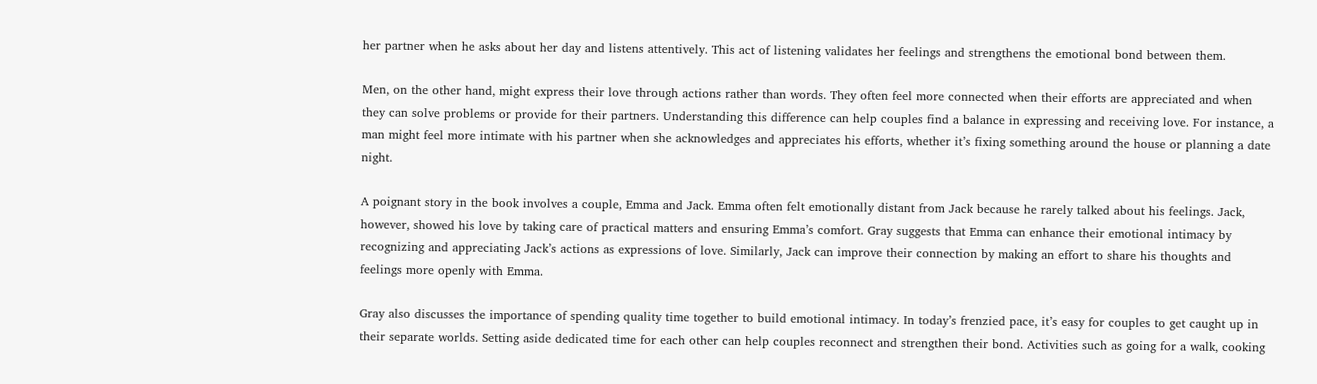her partner when he asks about her day and listens attentively. This act of listening validates her feelings and strengthens the emotional bond between them.

Men, on the other hand, might express their love through actions rather than words. They often feel more connected when their efforts are appreciated and when they can solve problems or provide for their partners. Understanding this difference can help couples find a balance in expressing and receiving love. For instance, a man might feel more intimate with his partner when she acknowledges and appreciates his efforts, whether it’s fixing something around the house or planning a date night.

A poignant story in the book involves a couple, Emma and Jack. Emma often felt emotionally distant from Jack because he rarely talked about his feelings. Jack, however, showed his love by taking care of practical matters and ensuring Emma’s comfort. Gray suggests that Emma can enhance their emotional intimacy by recognizing and appreciating Jack’s actions as expressions of love. Similarly, Jack can improve their connection by making an effort to share his thoughts and feelings more openly with Emma.

Gray also discusses the importance of spending quality time together to build emotional intimacy. In today’s frenzied pace, it’s easy for couples to get caught up in their separate worlds. Setting aside dedicated time for each other can help couples reconnect and strengthen their bond. Activities such as going for a walk, cooking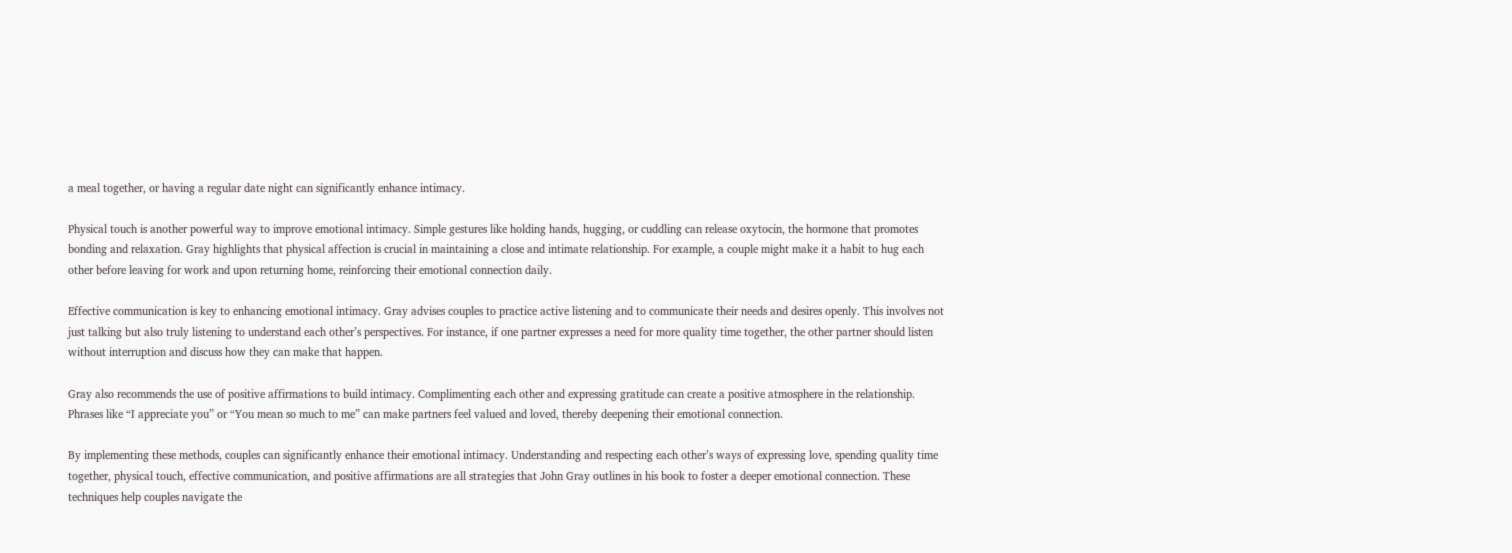a meal together, or having a regular date night can significantly enhance intimacy.

Physical touch is another powerful way to improve emotional intimacy. Simple gestures like holding hands, hugging, or cuddling can release oxytocin, the hormone that promotes bonding and relaxation. Gray highlights that physical affection is crucial in maintaining a close and intimate relationship. For example, a couple might make it a habit to hug each other before leaving for work and upon returning home, reinforcing their emotional connection daily.

Effective communication is key to enhancing emotional intimacy. Gray advises couples to practice active listening and to communicate their needs and desires openly. This involves not just talking but also truly listening to understand each other’s perspectives. For instance, if one partner expresses a need for more quality time together, the other partner should listen without interruption and discuss how they can make that happen.

Gray also recommends the use of positive affirmations to build intimacy. Complimenting each other and expressing gratitude can create a positive atmosphere in the relationship. Phrases like “I appreciate you” or “You mean so much to me” can make partners feel valued and loved, thereby deepening their emotional connection.

By implementing these methods, couples can significantly enhance their emotional intimacy. Understanding and respecting each other’s ways of expressing love, spending quality time together, physical touch, effective communication, and positive affirmations are all strategies that John Gray outlines in his book to foster a deeper emotional connection. These techniques help couples navigate the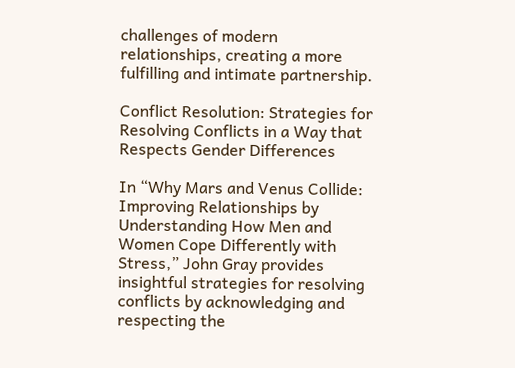challenges of modern relationships, creating a more fulfilling and intimate partnership.

Conflict Resolution: Strategies for Resolving Conflicts in a Way that Respects Gender Differences

In “Why Mars and Venus Collide: Improving Relationships by Understanding How Men and Women Cope Differently with Stress,” John Gray provides insightful strategies for resolving conflicts by acknowledging and respecting the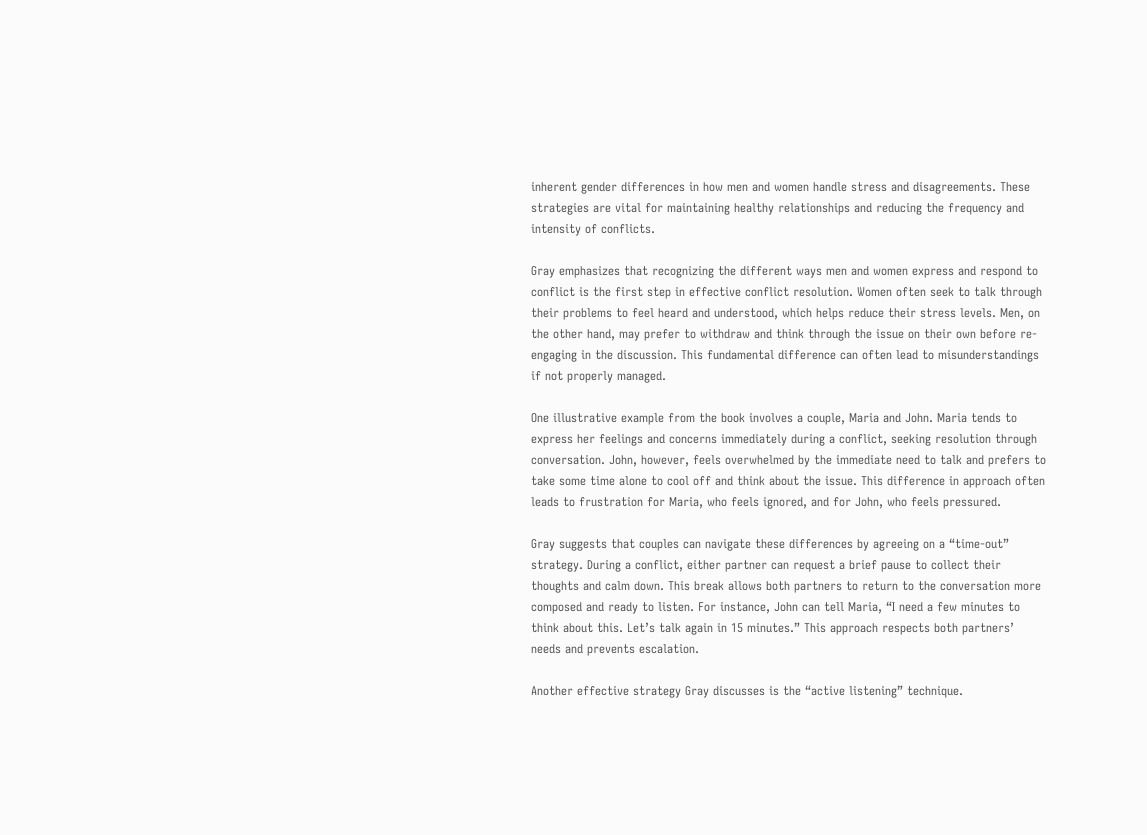inherent gender differences in how men and women handle stress and disagreements. These strategies are vital for maintaining healthy relationships and reducing the frequency and intensity of conflicts.

Gray emphasizes that recognizing the different ways men and women express and respond to conflict is the first step in effective conflict resolution. Women often seek to talk through their problems to feel heard and understood, which helps reduce their stress levels. Men, on the other hand, may prefer to withdraw and think through the issue on their own before re-engaging in the discussion. This fundamental difference can often lead to misunderstandings if not properly managed.

One illustrative example from the book involves a couple, Maria and John. Maria tends to express her feelings and concerns immediately during a conflict, seeking resolution through conversation. John, however, feels overwhelmed by the immediate need to talk and prefers to take some time alone to cool off and think about the issue. This difference in approach often leads to frustration for Maria, who feels ignored, and for John, who feels pressured.

Gray suggests that couples can navigate these differences by agreeing on a “time-out” strategy. During a conflict, either partner can request a brief pause to collect their thoughts and calm down. This break allows both partners to return to the conversation more composed and ready to listen. For instance, John can tell Maria, “I need a few minutes to think about this. Let’s talk again in 15 minutes.” This approach respects both partners’ needs and prevents escalation.

Another effective strategy Gray discusses is the “active listening” technique.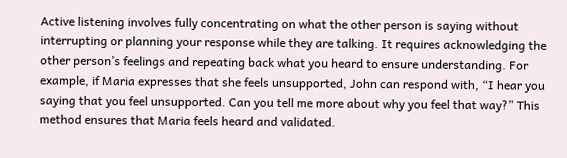Active listening involves fully concentrating on what the other person is saying without interrupting or planning your response while they are talking. It requires acknowledging the other person’s feelings and repeating back what you heard to ensure understanding. For example, if Maria expresses that she feels unsupported, John can respond with, “I hear you saying that you feel unsupported. Can you tell me more about why you feel that way?” This method ensures that Maria feels heard and validated.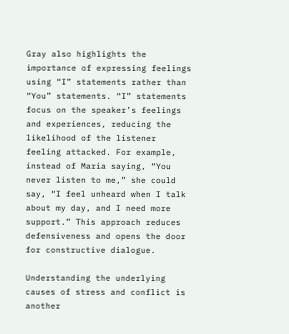Gray also highlights the importance of expressing feelings using “I” statements rather than “You” statements. “I” statements focus on the speaker’s feelings and experiences, reducing the likelihood of the listener feeling attacked. For example, instead of Maria saying, “You never listen to me,” she could say, “I feel unheard when I talk about my day, and I need more support.” This approach reduces defensiveness and opens the door for constructive dialogue.

Understanding the underlying causes of stress and conflict is another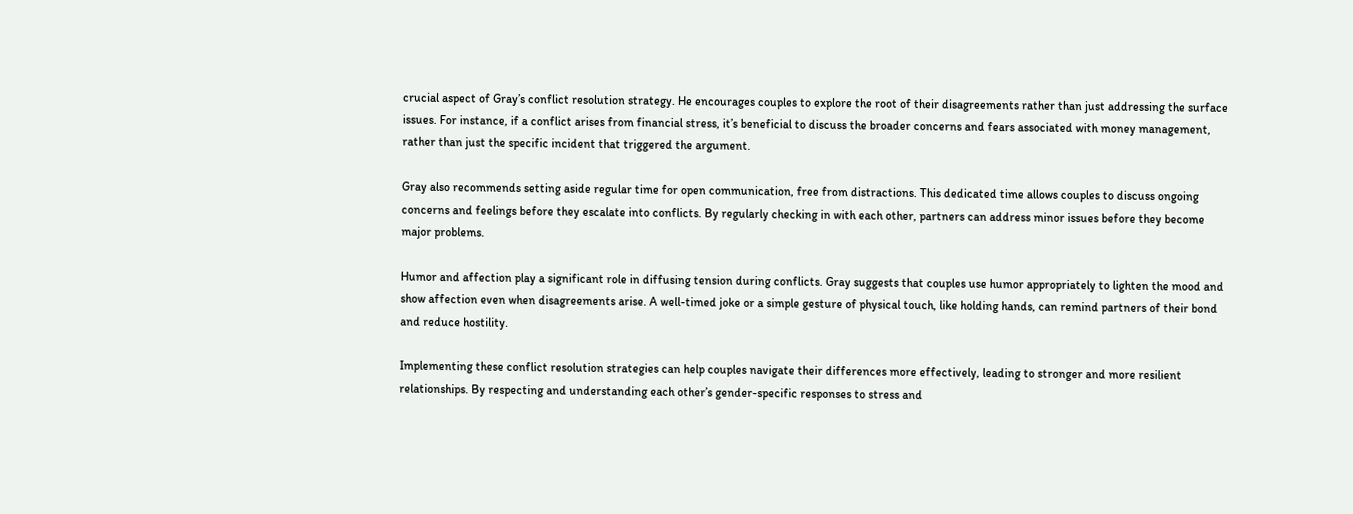crucial aspect of Gray’s conflict resolution strategy. He encourages couples to explore the root of their disagreements rather than just addressing the surface issues. For instance, if a conflict arises from financial stress, it’s beneficial to discuss the broader concerns and fears associated with money management, rather than just the specific incident that triggered the argument.

Gray also recommends setting aside regular time for open communication, free from distractions. This dedicated time allows couples to discuss ongoing concerns and feelings before they escalate into conflicts. By regularly checking in with each other, partners can address minor issues before they become major problems.

Humor and affection play a significant role in diffusing tension during conflicts. Gray suggests that couples use humor appropriately to lighten the mood and show affection even when disagreements arise. A well-timed joke or a simple gesture of physical touch, like holding hands, can remind partners of their bond and reduce hostility.

Implementing these conflict resolution strategies can help couples navigate their differences more effectively, leading to stronger and more resilient relationships. By respecting and understanding each other’s gender-specific responses to stress and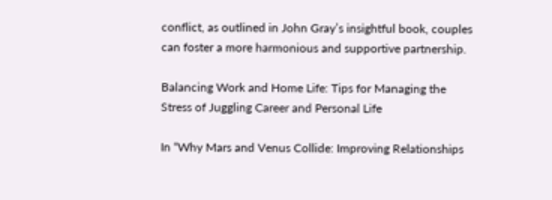conflict, as outlined in John Gray’s insightful book, couples can foster a more harmonious and supportive partnership.

Balancing Work and Home Life: Tips for Managing the Stress of Juggling Career and Personal Life

In “Why Mars and Venus Collide: Improving Relationships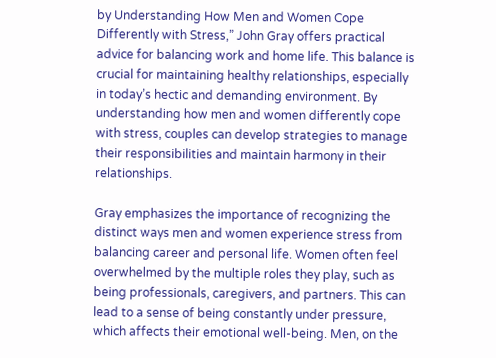by Understanding How Men and Women Cope Differently with Stress,” John Gray offers practical advice for balancing work and home life. This balance is crucial for maintaining healthy relationships, especially in today’s hectic and demanding environment. By understanding how men and women differently cope with stress, couples can develop strategies to manage their responsibilities and maintain harmony in their relationships.

Gray emphasizes the importance of recognizing the distinct ways men and women experience stress from balancing career and personal life. Women often feel overwhelmed by the multiple roles they play, such as being professionals, caregivers, and partners. This can lead to a sense of being constantly under pressure, which affects their emotional well-being. Men, on the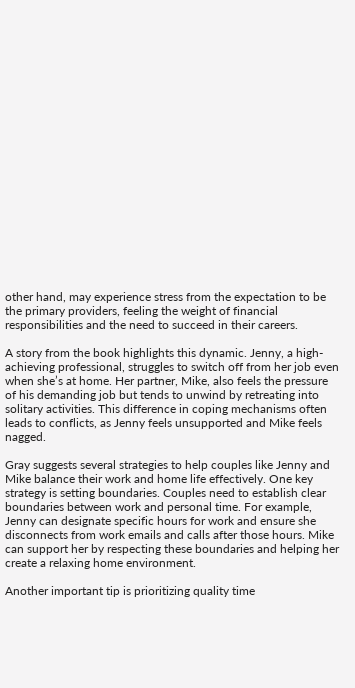other hand, may experience stress from the expectation to be the primary providers, feeling the weight of financial responsibilities and the need to succeed in their careers.

A story from the book highlights this dynamic. Jenny, a high-achieving professional, struggles to switch off from her job even when she’s at home. Her partner, Mike, also feels the pressure of his demanding job but tends to unwind by retreating into solitary activities. This difference in coping mechanisms often leads to conflicts, as Jenny feels unsupported and Mike feels nagged.

Gray suggests several strategies to help couples like Jenny and Mike balance their work and home life effectively. One key strategy is setting boundaries. Couples need to establish clear boundaries between work and personal time. For example, Jenny can designate specific hours for work and ensure she disconnects from work emails and calls after those hours. Mike can support her by respecting these boundaries and helping her create a relaxing home environment.

Another important tip is prioritizing quality time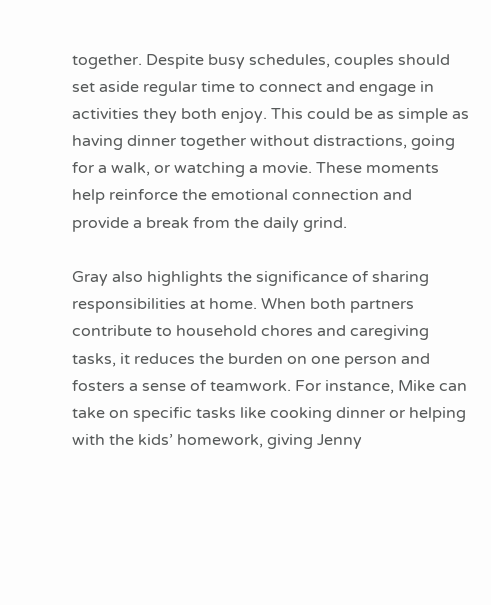together. Despite busy schedules, couples should set aside regular time to connect and engage in activities they both enjoy. This could be as simple as having dinner together without distractions, going for a walk, or watching a movie. These moments help reinforce the emotional connection and provide a break from the daily grind.

Gray also highlights the significance of sharing responsibilities at home. When both partners contribute to household chores and caregiving tasks, it reduces the burden on one person and fosters a sense of teamwork. For instance, Mike can take on specific tasks like cooking dinner or helping with the kids’ homework, giving Jenny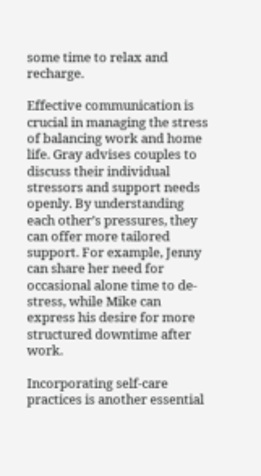some time to relax and recharge.

Effective communication is crucial in managing the stress of balancing work and home life. Gray advises couples to discuss their individual stressors and support needs openly. By understanding each other’s pressures, they can offer more tailored support. For example, Jenny can share her need for occasional alone time to de-stress, while Mike can express his desire for more structured downtime after work.

Incorporating self-care practices is another essential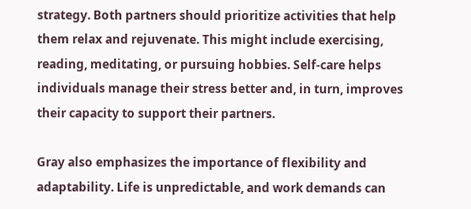strategy. Both partners should prioritize activities that help them relax and rejuvenate. This might include exercising, reading, meditating, or pursuing hobbies. Self-care helps individuals manage their stress better and, in turn, improves their capacity to support their partners.

Gray also emphasizes the importance of flexibility and adaptability. Life is unpredictable, and work demands can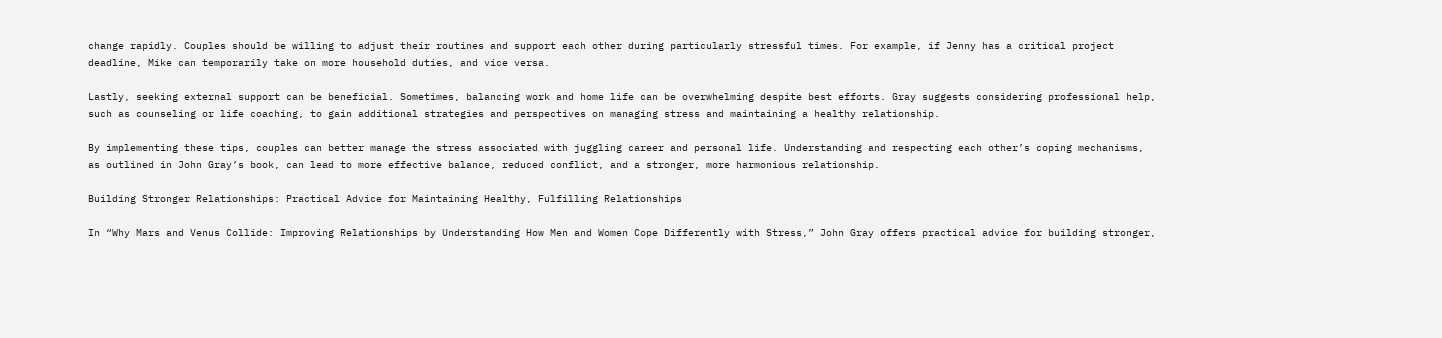change rapidly. Couples should be willing to adjust their routines and support each other during particularly stressful times. For example, if Jenny has a critical project deadline, Mike can temporarily take on more household duties, and vice versa.

Lastly, seeking external support can be beneficial. Sometimes, balancing work and home life can be overwhelming despite best efforts. Gray suggests considering professional help, such as counseling or life coaching, to gain additional strategies and perspectives on managing stress and maintaining a healthy relationship.

By implementing these tips, couples can better manage the stress associated with juggling career and personal life. Understanding and respecting each other’s coping mechanisms, as outlined in John Gray’s book, can lead to more effective balance, reduced conflict, and a stronger, more harmonious relationship.

Building Stronger Relationships: Practical Advice for Maintaining Healthy, Fulfilling Relationships

In “Why Mars and Venus Collide: Improving Relationships by Understanding How Men and Women Cope Differently with Stress,” John Gray offers practical advice for building stronger,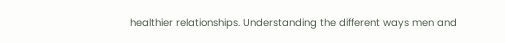healthier relationships. Understanding the different ways men and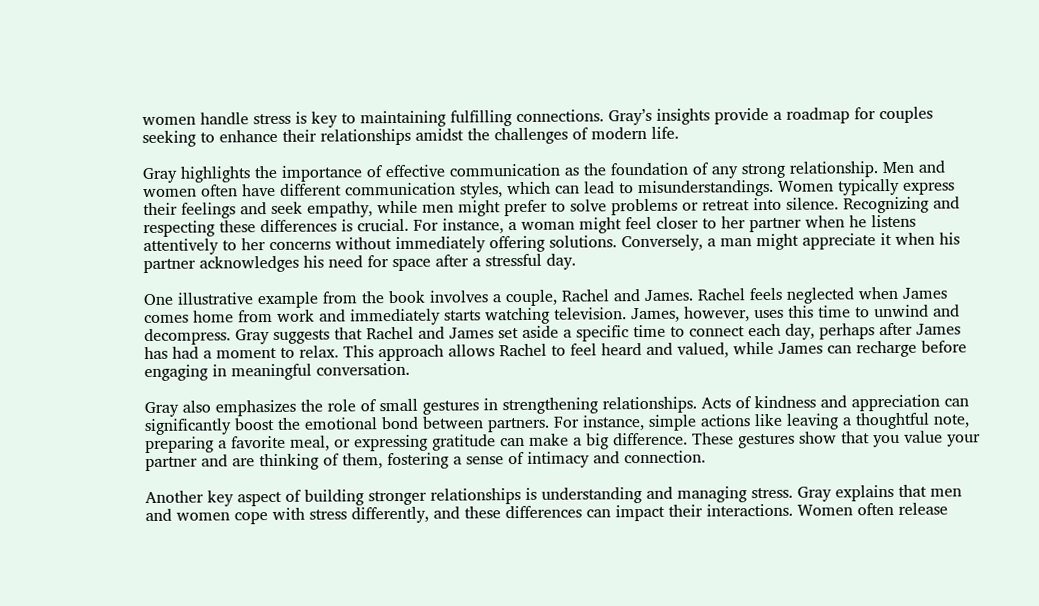women handle stress is key to maintaining fulfilling connections. Gray’s insights provide a roadmap for couples seeking to enhance their relationships amidst the challenges of modern life.

Gray highlights the importance of effective communication as the foundation of any strong relationship. Men and women often have different communication styles, which can lead to misunderstandings. Women typically express their feelings and seek empathy, while men might prefer to solve problems or retreat into silence. Recognizing and respecting these differences is crucial. For instance, a woman might feel closer to her partner when he listens attentively to her concerns without immediately offering solutions. Conversely, a man might appreciate it when his partner acknowledges his need for space after a stressful day.

One illustrative example from the book involves a couple, Rachel and James. Rachel feels neglected when James comes home from work and immediately starts watching television. James, however, uses this time to unwind and decompress. Gray suggests that Rachel and James set aside a specific time to connect each day, perhaps after James has had a moment to relax. This approach allows Rachel to feel heard and valued, while James can recharge before engaging in meaningful conversation.

Gray also emphasizes the role of small gestures in strengthening relationships. Acts of kindness and appreciation can significantly boost the emotional bond between partners. For instance, simple actions like leaving a thoughtful note, preparing a favorite meal, or expressing gratitude can make a big difference. These gestures show that you value your partner and are thinking of them, fostering a sense of intimacy and connection.

Another key aspect of building stronger relationships is understanding and managing stress. Gray explains that men and women cope with stress differently, and these differences can impact their interactions. Women often release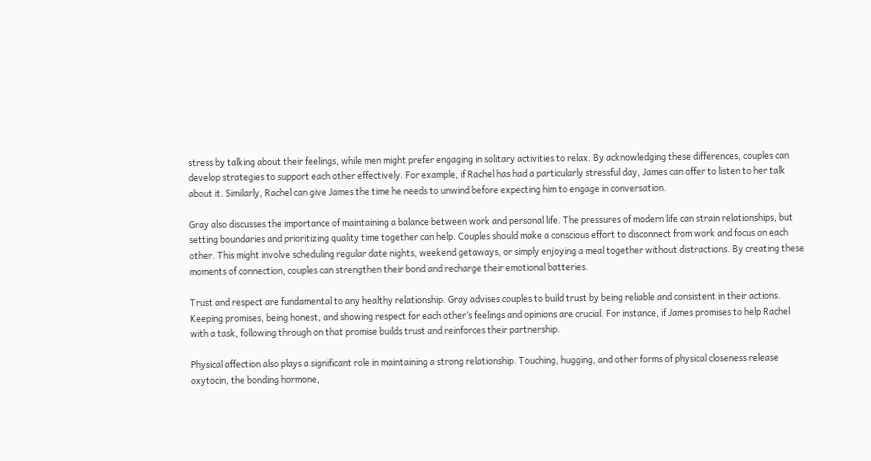stress by talking about their feelings, while men might prefer engaging in solitary activities to relax. By acknowledging these differences, couples can develop strategies to support each other effectively. For example, if Rachel has had a particularly stressful day, James can offer to listen to her talk about it. Similarly, Rachel can give James the time he needs to unwind before expecting him to engage in conversation.

Gray also discusses the importance of maintaining a balance between work and personal life. The pressures of modern life can strain relationships, but setting boundaries and prioritizing quality time together can help. Couples should make a conscious effort to disconnect from work and focus on each other. This might involve scheduling regular date nights, weekend getaways, or simply enjoying a meal together without distractions. By creating these moments of connection, couples can strengthen their bond and recharge their emotional batteries.

Trust and respect are fundamental to any healthy relationship. Gray advises couples to build trust by being reliable and consistent in their actions. Keeping promises, being honest, and showing respect for each other’s feelings and opinions are crucial. For instance, if James promises to help Rachel with a task, following through on that promise builds trust and reinforces their partnership.

Physical affection also plays a significant role in maintaining a strong relationship. Touching, hugging, and other forms of physical closeness release oxytocin, the bonding hormone,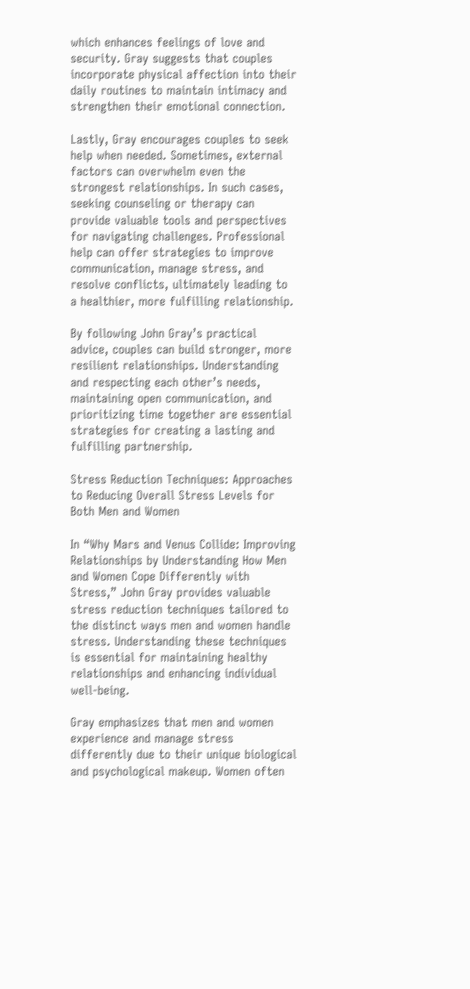which enhances feelings of love and security. Gray suggests that couples incorporate physical affection into their daily routines to maintain intimacy and strengthen their emotional connection.

Lastly, Gray encourages couples to seek help when needed. Sometimes, external factors can overwhelm even the strongest relationships. In such cases, seeking counseling or therapy can provide valuable tools and perspectives for navigating challenges. Professional help can offer strategies to improve communication, manage stress, and resolve conflicts, ultimately leading to a healthier, more fulfilling relationship.

By following John Gray’s practical advice, couples can build stronger, more resilient relationships. Understanding and respecting each other’s needs, maintaining open communication, and prioritizing time together are essential strategies for creating a lasting and fulfilling partnership.

Stress Reduction Techniques: Approaches to Reducing Overall Stress Levels for Both Men and Women

In “Why Mars and Venus Collide: Improving Relationships by Understanding How Men and Women Cope Differently with Stress,” John Gray provides valuable stress reduction techniques tailored to the distinct ways men and women handle stress. Understanding these techniques is essential for maintaining healthy relationships and enhancing individual well-being.

Gray emphasizes that men and women experience and manage stress differently due to their unique biological and psychological makeup. Women often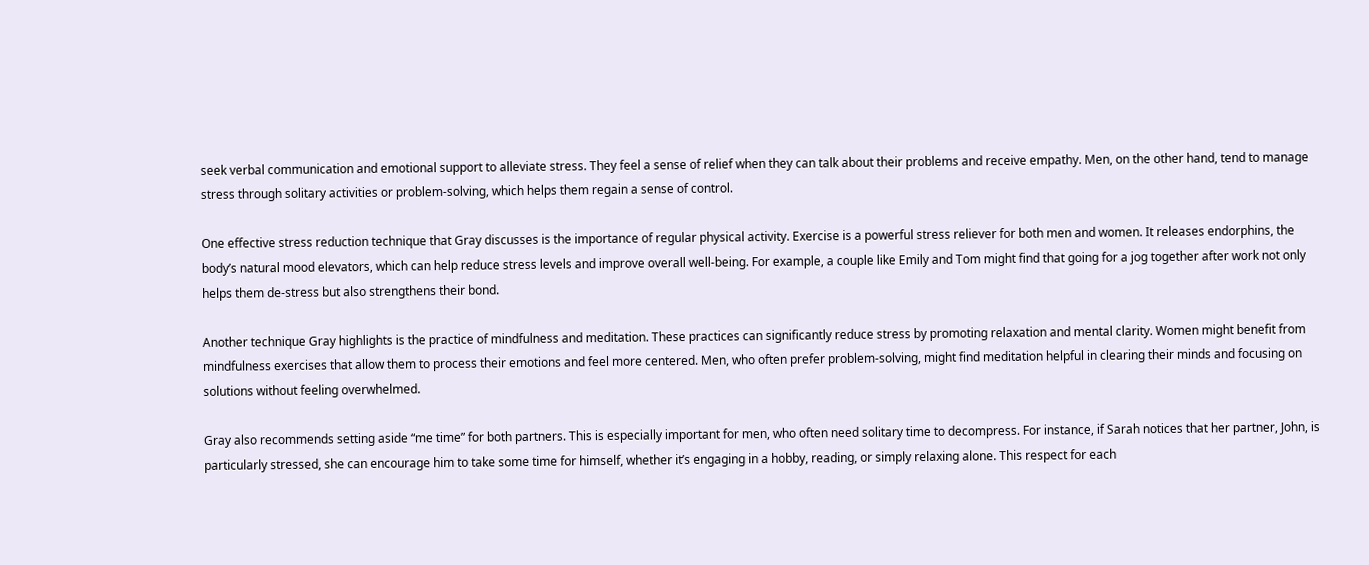seek verbal communication and emotional support to alleviate stress. They feel a sense of relief when they can talk about their problems and receive empathy. Men, on the other hand, tend to manage stress through solitary activities or problem-solving, which helps them regain a sense of control.

One effective stress reduction technique that Gray discusses is the importance of regular physical activity. Exercise is a powerful stress reliever for both men and women. It releases endorphins, the body’s natural mood elevators, which can help reduce stress levels and improve overall well-being. For example, a couple like Emily and Tom might find that going for a jog together after work not only helps them de-stress but also strengthens their bond.

Another technique Gray highlights is the practice of mindfulness and meditation. These practices can significantly reduce stress by promoting relaxation and mental clarity. Women might benefit from mindfulness exercises that allow them to process their emotions and feel more centered. Men, who often prefer problem-solving, might find meditation helpful in clearing their minds and focusing on solutions without feeling overwhelmed.

Gray also recommends setting aside “me time” for both partners. This is especially important for men, who often need solitary time to decompress. For instance, if Sarah notices that her partner, John, is particularly stressed, she can encourage him to take some time for himself, whether it’s engaging in a hobby, reading, or simply relaxing alone. This respect for each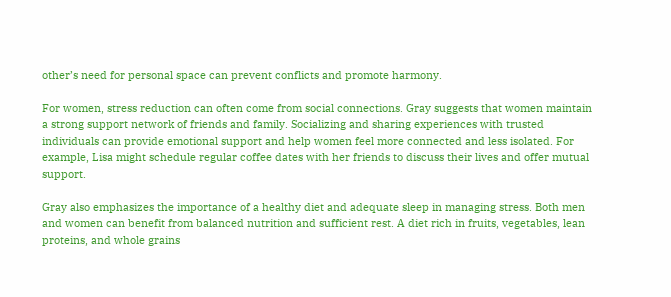other’s need for personal space can prevent conflicts and promote harmony.

For women, stress reduction can often come from social connections. Gray suggests that women maintain a strong support network of friends and family. Socializing and sharing experiences with trusted individuals can provide emotional support and help women feel more connected and less isolated. For example, Lisa might schedule regular coffee dates with her friends to discuss their lives and offer mutual support.

Gray also emphasizes the importance of a healthy diet and adequate sleep in managing stress. Both men and women can benefit from balanced nutrition and sufficient rest. A diet rich in fruits, vegetables, lean proteins, and whole grains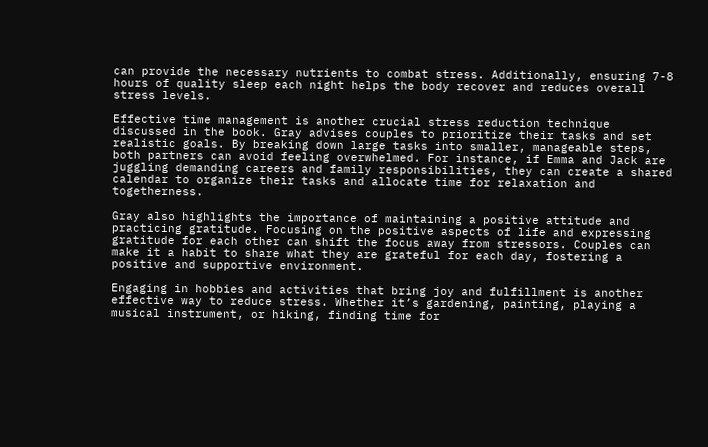can provide the necessary nutrients to combat stress. Additionally, ensuring 7-8 hours of quality sleep each night helps the body recover and reduces overall stress levels.

Effective time management is another crucial stress reduction technique discussed in the book. Gray advises couples to prioritize their tasks and set realistic goals. By breaking down large tasks into smaller, manageable steps, both partners can avoid feeling overwhelmed. For instance, if Emma and Jack are juggling demanding careers and family responsibilities, they can create a shared calendar to organize their tasks and allocate time for relaxation and togetherness.

Gray also highlights the importance of maintaining a positive attitude and practicing gratitude. Focusing on the positive aspects of life and expressing gratitude for each other can shift the focus away from stressors. Couples can make it a habit to share what they are grateful for each day, fostering a positive and supportive environment.

Engaging in hobbies and activities that bring joy and fulfillment is another effective way to reduce stress. Whether it’s gardening, painting, playing a musical instrument, or hiking, finding time for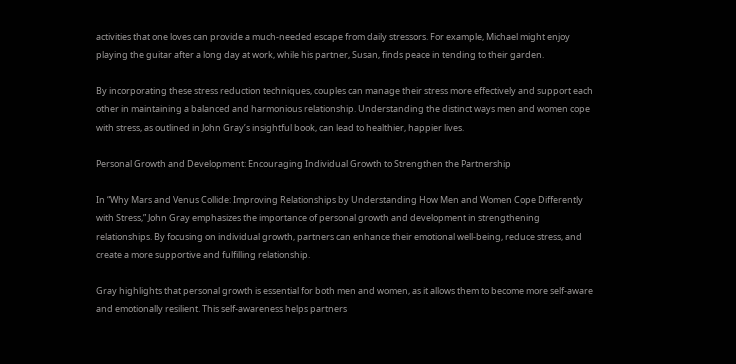activities that one loves can provide a much-needed escape from daily stressors. For example, Michael might enjoy playing the guitar after a long day at work, while his partner, Susan, finds peace in tending to their garden.

By incorporating these stress reduction techniques, couples can manage their stress more effectively and support each other in maintaining a balanced and harmonious relationship. Understanding the distinct ways men and women cope with stress, as outlined in John Gray’s insightful book, can lead to healthier, happier lives.

Personal Growth and Development: Encouraging Individual Growth to Strengthen the Partnership

In “Why Mars and Venus Collide: Improving Relationships by Understanding How Men and Women Cope Differently with Stress,” John Gray emphasizes the importance of personal growth and development in strengthening relationships. By focusing on individual growth, partners can enhance their emotional well-being, reduce stress, and create a more supportive and fulfilling relationship.

Gray highlights that personal growth is essential for both men and women, as it allows them to become more self-aware and emotionally resilient. This self-awareness helps partners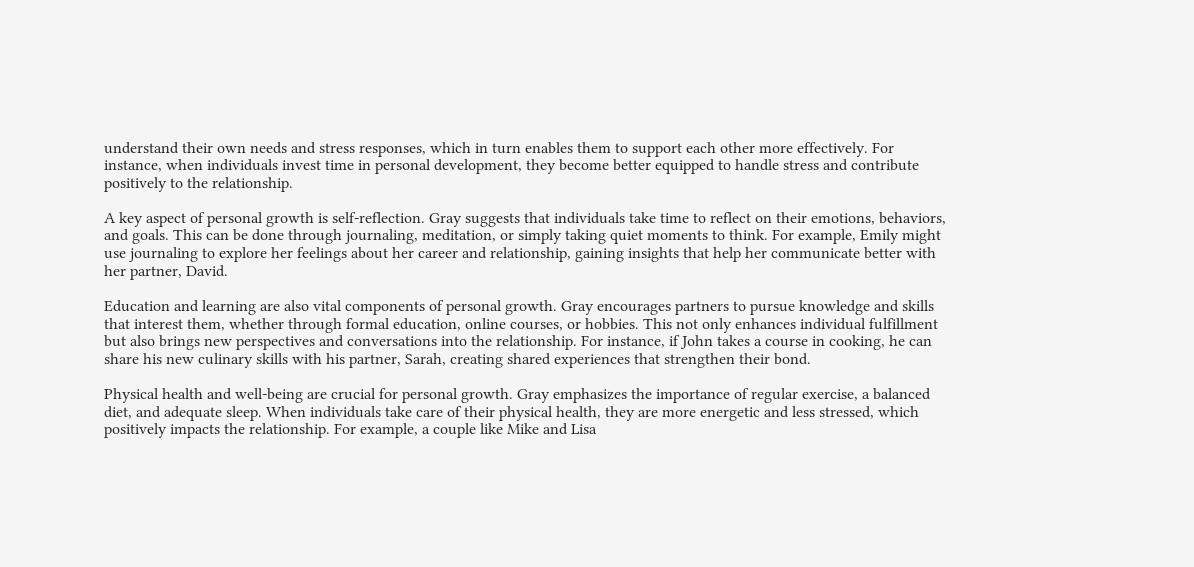understand their own needs and stress responses, which in turn enables them to support each other more effectively. For instance, when individuals invest time in personal development, they become better equipped to handle stress and contribute positively to the relationship.

A key aspect of personal growth is self-reflection. Gray suggests that individuals take time to reflect on their emotions, behaviors, and goals. This can be done through journaling, meditation, or simply taking quiet moments to think. For example, Emily might use journaling to explore her feelings about her career and relationship, gaining insights that help her communicate better with her partner, David.

Education and learning are also vital components of personal growth. Gray encourages partners to pursue knowledge and skills that interest them, whether through formal education, online courses, or hobbies. This not only enhances individual fulfillment but also brings new perspectives and conversations into the relationship. For instance, if John takes a course in cooking, he can share his new culinary skills with his partner, Sarah, creating shared experiences that strengthen their bond.

Physical health and well-being are crucial for personal growth. Gray emphasizes the importance of regular exercise, a balanced diet, and adequate sleep. When individuals take care of their physical health, they are more energetic and less stressed, which positively impacts the relationship. For example, a couple like Mike and Lisa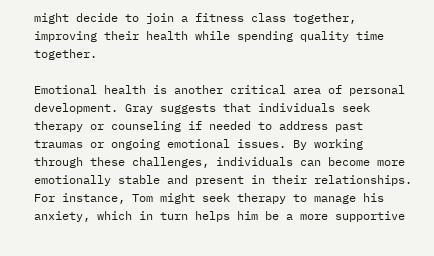might decide to join a fitness class together, improving their health while spending quality time together.

Emotional health is another critical area of personal development. Gray suggests that individuals seek therapy or counseling if needed to address past traumas or ongoing emotional issues. By working through these challenges, individuals can become more emotionally stable and present in their relationships. For instance, Tom might seek therapy to manage his anxiety, which in turn helps him be a more supportive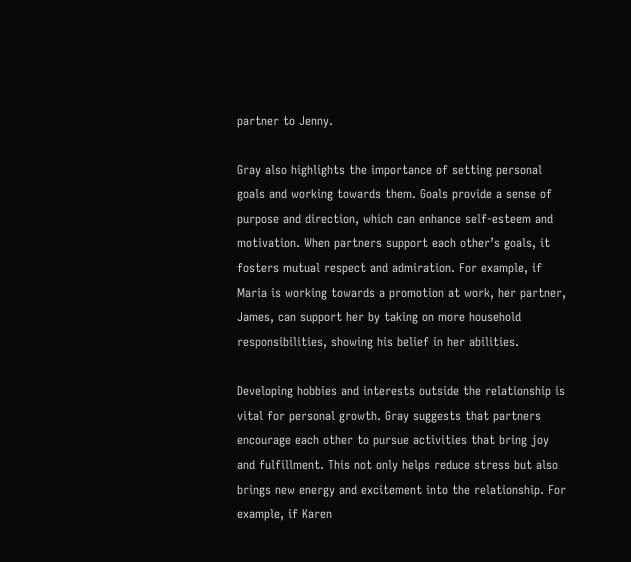partner to Jenny.

Gray also highlights the importance of setting personal goals and working towards them. Goals provide a sense of purpose and direction, which can enhance self-esteem and motivation. When partners support each other’s goals, it fosters mutual respect and admiration. For example, if Maria is working towards a promotion at work, her partner, James, can support her by taking on more household responsibilities, showing his belief in her abilities.

Developing hobbies and interests outside the relationship is vital for personal growth. Gray suggests that partners encourage each other to pursue activities that bring joy and fulfillment. This not only helps reduce stress but also brings new energy and excitement into the relationship. For example, if Karen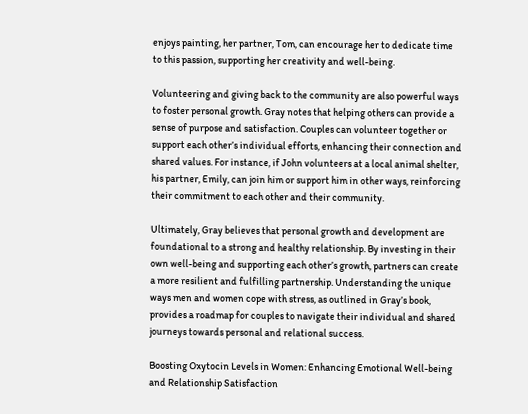enjoys painting, her partner, Tom, can encourage her to dedicate time to this passion, supporting her creativity and well-being.

Volunteering and giving back to the community are also powerful ways to foster personal growth. Gray notes that helping others can provide a sense of purpose and satisfaction. Couples can volunteer together or support each other’s individual efforts, enhancing their connection and shared values. For instance, if John volunteers at a local animal shelter, his partner, Emily, can join him or support him in other ways, reinforcing their commitment to each other and their community.

Ultimately, Gray believes that personal growth and development are foundational to a strong and healthy relationship. By investing in their own well-being and supporting each other’s growth, partners can create a more resilient and fulfilling partnership. Understanding the unique ways men and women cope with stress, as outlined in Gray’s book, provides a roadmap for couples to navigate their individual and shared journeys towards personal and relational success.

Boosting Oxytocin Levels in Women: Enhancing Emotional Well-being and Relationship Satisfaction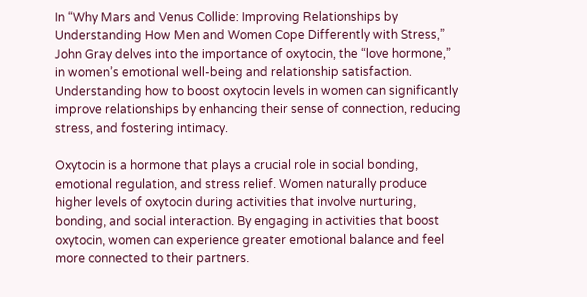In “Why Mars and Venus Collide: Improving Relationships by Understanding How Men and Women Cope Differently with Stress,” John Gray delves into the importance of oxytocin, the “love hormone,” in women’s emotional well-being and relationship satisfaction. Understanding how to boost oxytocin levels in women can significantly improve relationships by enhancing their sense of connection, reducing stress, and fostering intimacy.

Oxytocin is a hormone that plays a crucial role in social bonding, emotional regulation, and stress relief. Women naturally produce higher levels of oxytocin during activities that involve nurturing, bonding, and social interaction. By engaging in activities that boost oxytocin, women can experience greater emotional balance and feel more connected to their partners.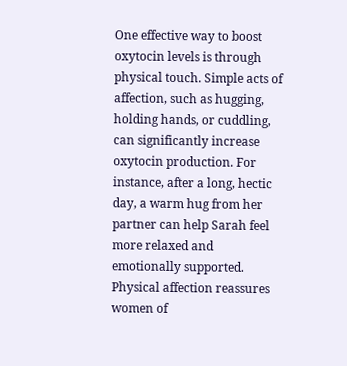One effective way to boost oxytocin levels is through physical touch. Simple acts of affection, such as hugging, holding hands, or cuddling, can significantly increase oxytocin production. For instance, after a long, hectic day, a warm hug from her partner can help Sarah feel more relaxed and emotionally supported. Physical affection reassures women of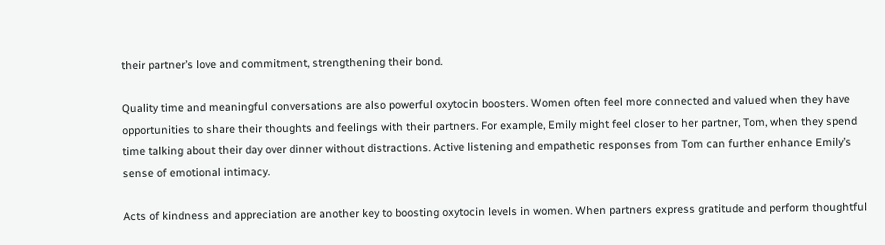their partner’s love and commitment, strengthening their bond.

Quality time and meaningful conversations are also powerful oxytocin boosters. Women often feel more connected and valued when they have opportunities to share their thoughts and feelings with their partners. For example, Emily might feel closer to her partner, Tom, when they spend time talking about their day over dinner without distractions. Active listening and empathetic responses from Tom can further enhance Emily’s sense of emotional intimacy.

Acts of kindness and appreciation are another key to boosting oxytocin levels in women. When partners express gratitude and perform thoughtful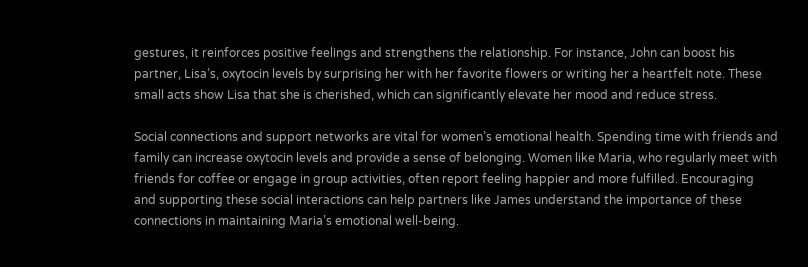gestures, it reinforces positive feelings and strengthens the relationship. For instance, John can boost his partner, Lisa’s, oxytocin levels by surprising her with her favorite flowers or writing her a heartfelt note. These small acts show Lisa that she is cherished, which can significantly elevate her mood and reduce stress.

Social connections and support networks are vital for women’s emotional health. Spending time with friends and family can increase oxytocin levels and provide a sense of belonging. Women like Maria, who regularly meet with friends for coffee or engage in group activities, often report feeling happier and more fulfilled. Encouraging and supporting these social interactions can help partners like James understand the importance of these connections in maintaining Maria’s emotional well-being.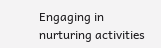Engaging in nurturing activities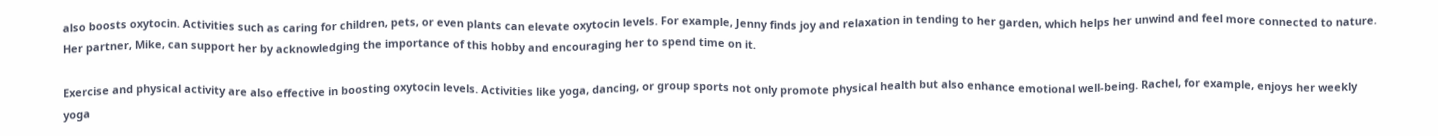also boosts oxytocin. Activities such as caring for children, pets, or even plants can elevate oxytocin levels. For example, Jenny finds joy and relaxation in tending to her garden, which helps her unwind and feel more connected to nature. Her partner, Mike, can support her by acknowledging the importance of this hobby and encouraging her to spend time on it.

Exercise and physical activity are also effective in boosting oxytocin levels. Activities like yoga, dancing, or group sports not only promote physical health but also enhance emotional well-being. Rachel, for example, enjoys her weekly yoga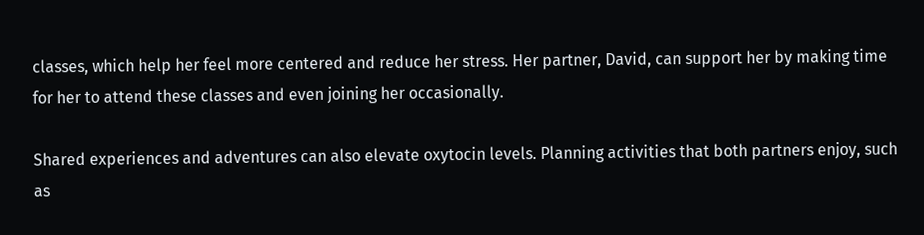classes, which help her feel more centered and reduce her stress. Her partner, David, can support her by making time for her to attend these classes and even joining her occasionally.

Shared experiences and adventures can also elevate oxytocin levels. Planning activities that both partners enjoy, such as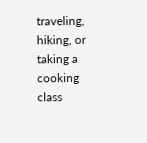traveling, hiking, or taking a cooking class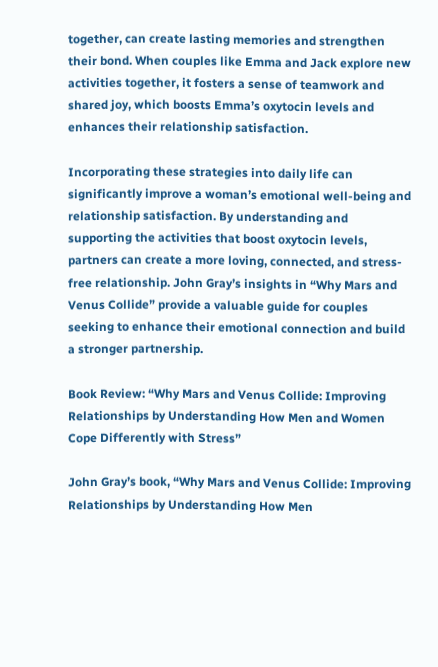together, can create lasting memories and strengthen their bond. When couples like Emma and Jack explore new activities together, it fosters a sense of teamwork and shared joy, which boosts Emma’s oxytocin levels and enhances their relationship satisfaction.

Incorporating these strategies into daily life can significantly improve a woman’s emotional well-being and relationship satisfaction. By understanding and supporting the activities that boost oxytocin levels, partners can create a more loving, connected, and stress-free relationship. John Gray’s insights in “Why Mars and Venus Collide” provide a valuable guide for couples seeking to enhance their emotional connection and build a stronger partnership.

Book Review: “Why Mars and Venus Collide: Improving Relationships by Understanding How Men and Women Cope Differently with Stress”

John Gray’s book, “Why Mars and Venus Collide: Improving Relationships by Understanding How Men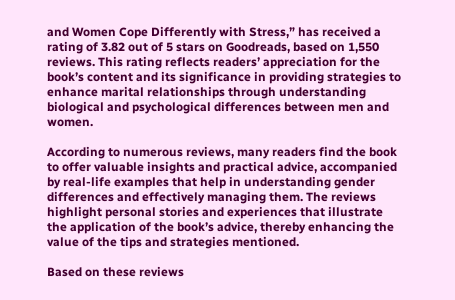and Women Cope Differently with Stress,” has received a rating of 3.82 out of 5 stars on Goodreads, based on 1,550 reviews. This rating reflects readers’ appreciation for the book’s content and its significance in providing strategies to enhance marital relationships through understanding biological and psychological differences between men and women.

According to numerous reviews, many readers find the book to offer valuable insights and practical advice, accompanied by real-life examples that help in understanding gender differences and effectively managing them. The reviews highlight personal stories and experiences that illustrate the application of the book’s advice, thereby enhancing the value of the tips and strategies mentioned.

Based on these reviews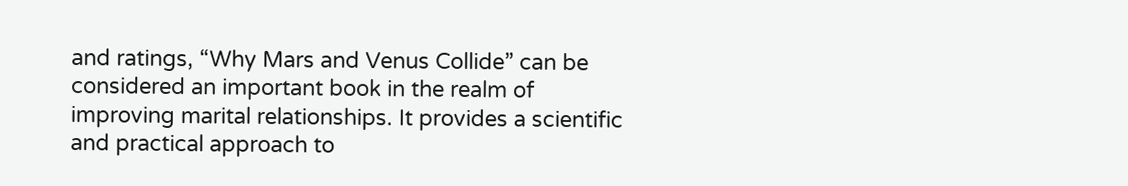and ratings, “Why Mars and Venus Collide” can be considered an important book in the realm of improving marital relationships. It provides a scientific and practical approach to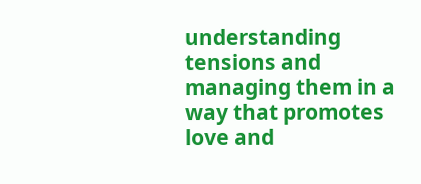understanding tensions and managing them in a way that promotes love and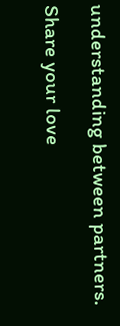understanding between partners.

Share your love